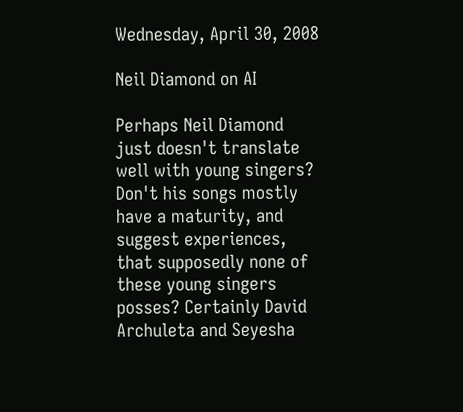Wednesday, April 30, 2008

Neil Diamond on AI

Perhaps Neil Diamond just doesn't translate well with young singers? Don't his songs mostly have a maturity, and suggest experiences, that supposedly none of these young singers posses? Certainly David Archuleta and Seyesha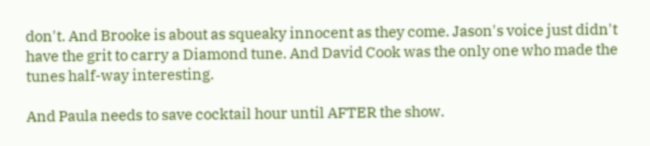don't. And Brooke is about as squeaky innocent as they come. Jason's voice just didn't have the grit to carry a Diamond tune. And David Cook was the only one who made the tunes half-way interesting.

And Paula needs to save cocktail hour until AFTER the show.